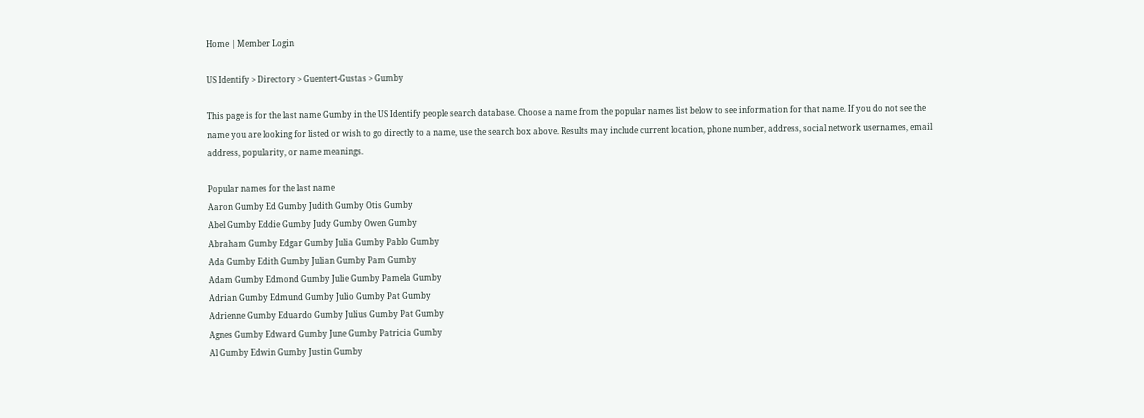Home | Member Login

US Identify > Directory > Guentert-Gustas > Gumby

This page is for the last name Gumby in the US Identify people search database. Choose a name from the popular names list below to see information for that name. If you do not see the name you are looking for listed or wish to go directly to a name, use the search box above. Results may include current location, phone number, address, social network usernames, email address, popularity, or name meanings.

Popular names for the last name
Aaron Gumby Ed Gumby Judith Gumby Otis Gumby
Abel Gumby Eddie Gumby Judy Gumby Owen Gumby
Abraham Gumby Edgar Gumby Julia Gumby Pablo Gumby
Ada Gumby Edith Gumby Julian Gumby Pam Gumby
Adam Gumby Edmond Gumby Julie Gumby Pamela Gumby
Adrian Gumby Edmund Gumby Julio Gumby Pat Gumby
Adrienne Gumby Eduardo Gumby Julius Gumby Pat Gumby
Agnes Gumby Edward Gumby June Gumby Patricia Gumby
Al Gumby Edwin Gumby Justin Gumby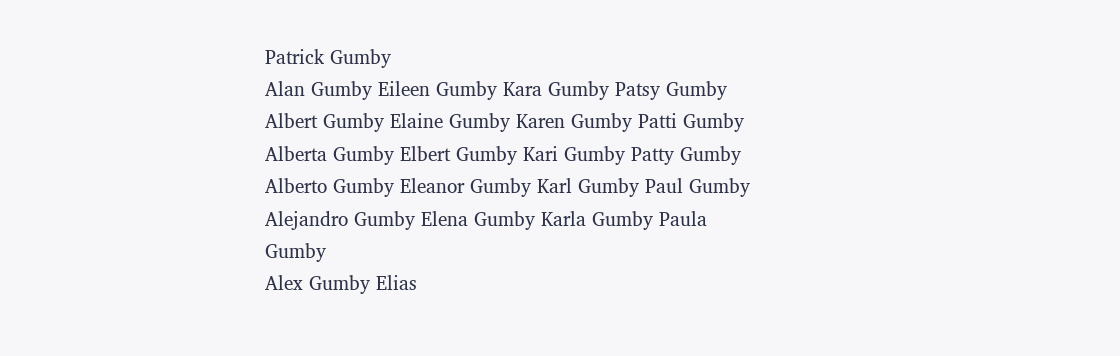Patrick Gumby
Alan Gumby Eileen Gumby Kara Gumby Patsy Gumby
Albert Gumby Elaine Gumby Karen Gumby Patti Gumby
Alberta Gumby Elbert Gumby Kari Gumby Patty Gumby
Alberto Gumby Eleanor Gumby Karl Gumby Paul Gumby
Alejandro Gumby Elena Gumby Karla Gumby Paula Gumby
Alex Gumby Elias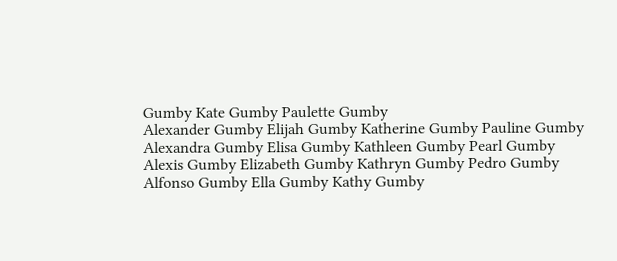Gumby Kate Gumby Paulette Gumby
Alexander Gumby Elijah Gumby Katherine Gumby Pauline Gumby
Alexandra Gumby Elisa Gumby Kathleen Gumby Pearl Gumby
Alexis Gumby Elizabeth Gumby Kathryn Gumby Pedro Gumby
Alfonso Gumby Ella Gumby Kathy Gumby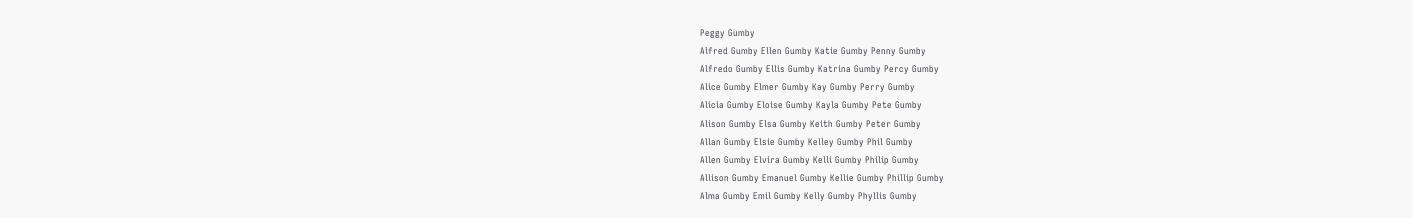Peggy Gumby
Alfred Gumby Ellen Gumby Katie Gumby Penny Gumby
Alfredo Gumby Ellis Gumby Katrina Gumby Percy Gumby
Alice Gumby Elmer Gumby Kay Gumby Perry Gumby
Alicia Gumby Eloise Gumby Kayla Gumby Pete Gumby
Alison Gumby Elsa Gumby Keith Gumby Peter Gumby
Allan Gumby Elsie Gumby Kelley Gumby Phil Gumby
Allen Gumby Elvira Gumby Kelli Gumby Philip Gumby
Allison Gumby Emanuel Gumby Kellie Gumby Phillip Gumby
Alma Gumby Emil Gumby Kelly Gumby Phyllis Gumby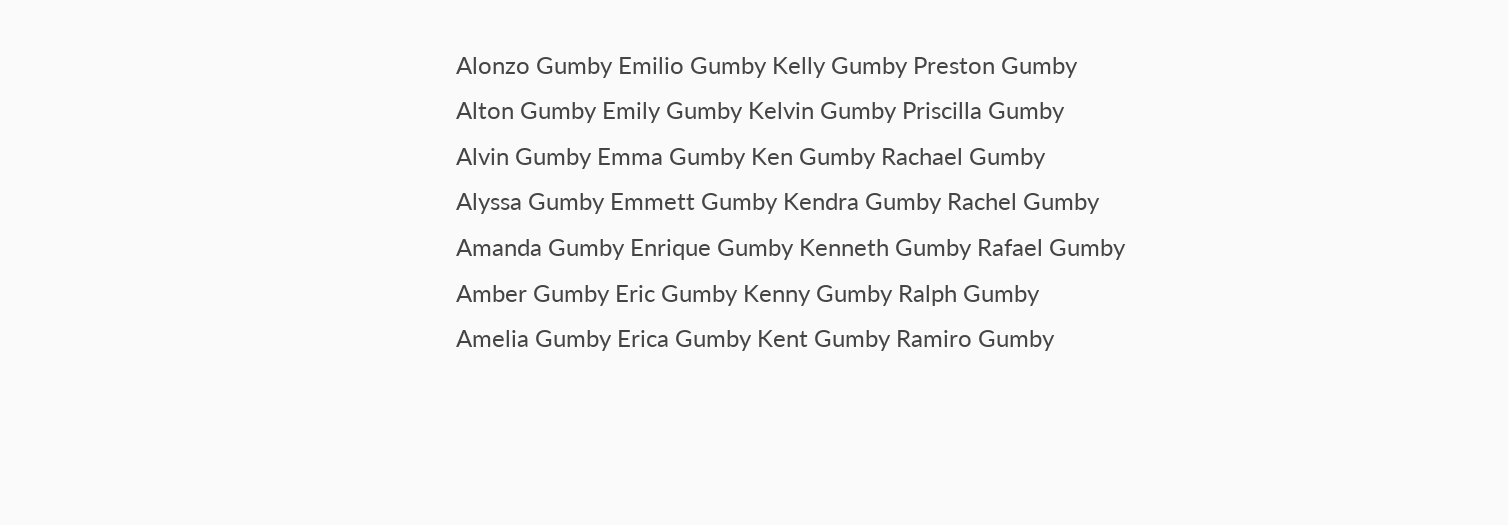Alonzo Gumby Emilio Gumby Kelly Gumby Preston Gumby
Alton Gumby Emily Gumby Kelvin Gumby Priscilla Gumby
Alvin Gumby Emma Gumby Ken Gumby Rachael Gumby
Alyssa Gumby Emmett Gumby Kendra Gumby Rachel Gumby
Amanda Gumby Enrique Gumby Kenneth Gumby Rafael Gumby
Amber Gumby Eric Gumby Kenny Gumby Ralph Gumby
Amelia Gumby Erica Gumby Kent Gumby Ramiro Gumby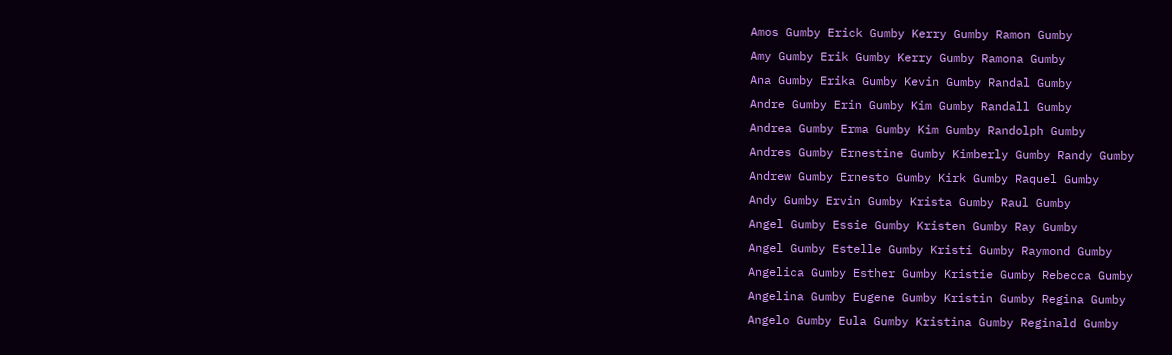Amos Gumby Erick Gumby Kerry Gumby Ramon Gumby
Amy Gumby Erik Gumby Kerry Gumby Ramona Gumby
Ana Gumby Erika Gumby Kevin Gumby Randal Gumby
Andre Gumby Erin Gumby Kim Gumby Randall Gumby
Andrea Gumby Erma Gumby Kim Gumby Randolph Gumby
Andres Gumby Ernestine Gumby Kimberly Gumby Randy Gumby
Andrew Gumby Ernesto Gumby Kirk Gumby Raquel Gumby
Andy Gumby Ervin Gumby Krista Gumby Raul Gumby
Angel Gumby Essie Gumby Kristen Gumby Ray Gumby
Angel Gumby Estelle Gumby Kristi Gumby Raymond Gumby
Angelica Gumby Esther Gumby Kristie Gumby Rebecca Gumby
Angelina Gumby Eugene Gumby Kristin Gumby Regina Gumby
Angelo Gumby Eula Gumby Kristina Gumby Reginald Gumby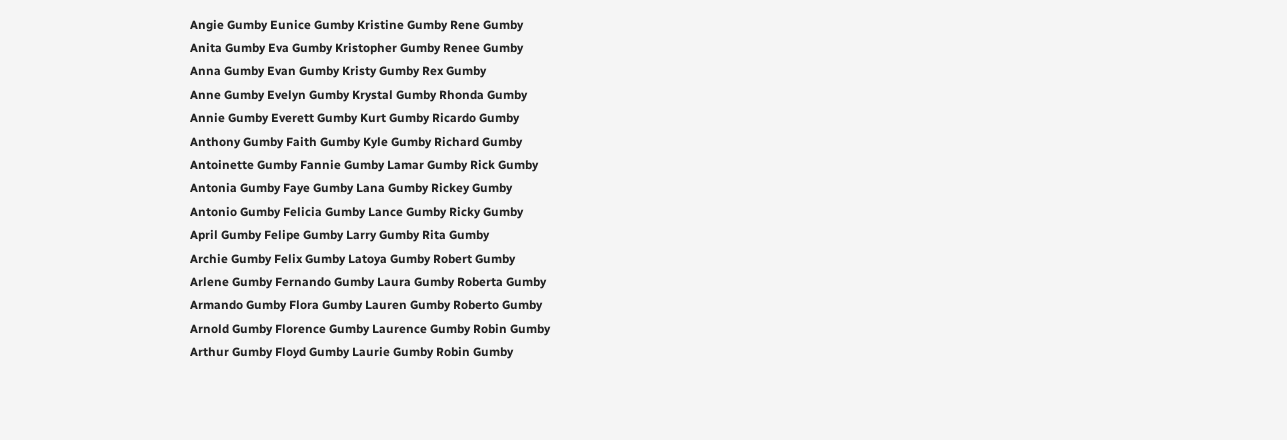Angie Gumby Eunice Gumby Kristine Gumby Rene Gumby
Anita Gumby Eva Gumby Kristopher Gumby Renee Gumby
Anna Gumby Evan Gumby Kristy Gumby Rex Gumby
Anne Gumby Evelyn Gumby Krystal Gumby Rhonda Gumby
Annie Gumby Everett Gumby Kurt Gumby Ricardo Gumby
Anthony Gumby Faith Gumby Kyle Gumby Richard Gumby
Antoinette Gumby Fannie Gumby Lamar Gumby Rick Gumby
Antonia Gumby Faye Gumby Lana Gumby Rickey Gumby
Antonio Gumby Felicia Gumby Lance Gumby Ricky Gumby
April Gumby Felipe Gumby Larry Gumby Rita Gumby
Archie Gumby Felix Gumby Latoya Gumby Robert Gumby
Arlene Gumby Fernando Gumby Laura Gumby Roberta Gumby
Armando Gumby Flora Gumby Lauren Gumby Roberto Gumby
Arnold Gumby Florence Gumby Laurence Gumby Robin Gumby
Arthur Gumby Floyd Gumby Laurie Gumby Robin Gumby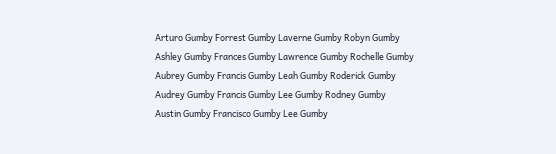Arturo Gumby Forrest Gumby Laverne Gumby Robyn Gumby
Ashley Gumby Frances Gumby Lawrence Gumby Rochelle Gumby
Aubrey Gumby Francis Gumby Leah Gumby Roderick Gumby
Audrey Gumby Francis Gumby Lee Gumby Rodney Gumby
Austin Gumby Francisco Gumby Lee Gumby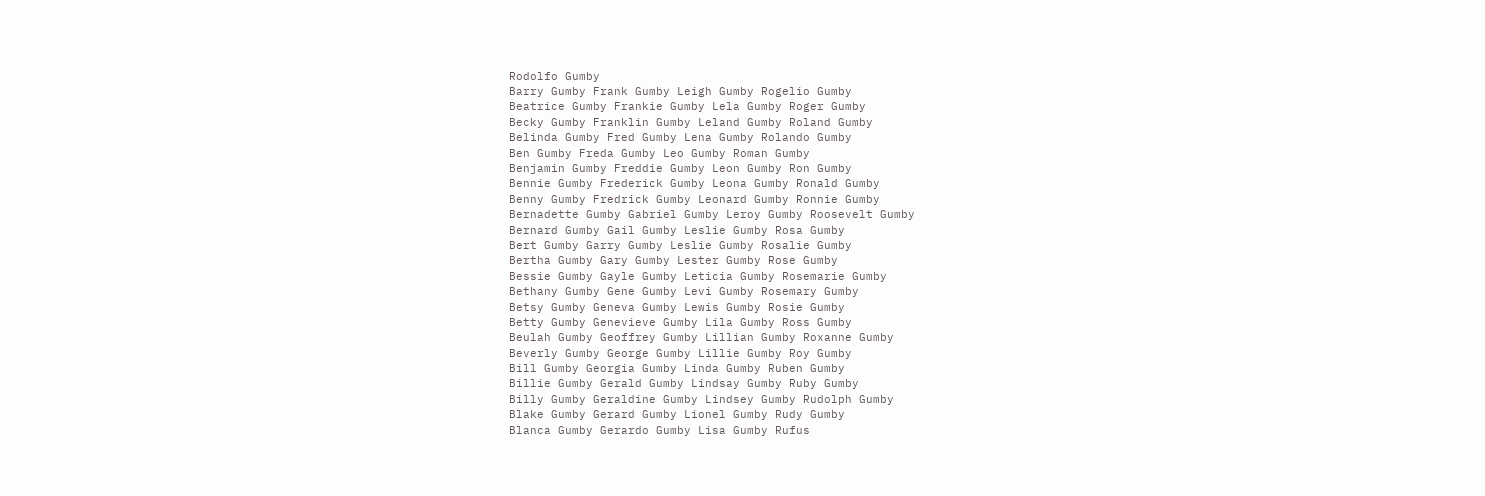Rodolfo Gumby
Barry Gumby Frank Gumby Leigh Gumby Rogelio Gumby
Beatrice Gumby Frankie Gumby Lela Gumby Roger Gumby
Becky Gumby Franklin Gumby Leland Gumby Roland Gumby
Belinda Gumby Fred Gumby Lena Gumby Rolando Gumby
Ben Gumby Freda Gumby Leo Gumby Roman Gumby
Benjamin Gumby Freddie Gumby Leon Gumby Ron Gumby
Bennie Gumby Frederick Gumby Leona Gumby Ronald Gumby
Benny Gumby Fredrick Gumby Leonard Gumby Ronnie Gumby
Bernadette Gumby Gabriel Gumby Leroy Gumby Roosevelt Gumby
Bernard Gumby Gail Gumby Leslie Gumby Rosa Gumby
Bert Gumby Garry Gumby Leslie Gumby Rosalie Gumby
Bertha Gumby Gary Gumby Lester Gumby Rose Gumby
Bessie Gumby Gayle Gumby Leticia Gumby Rosemarie Gumby
Bethany Gumby Gene Gumby Levi Gumby Rosemary Gumby
Betsy Gumby Geneva Gumby Lewis Gumby Rosie Gumby
Betty Gumby Genevieve Gumby Lila Gumby Ross Gumby
Beulah Gumby Geoffrey Gumby Lillian Gumby Roxanne Gumby
Beverly Gumby George Gumby Lillie Gumby Roy Gumby
Bill Gumby Georgia Gumby Linda Gumby Ruben Gumby
Billie Gumby Gerald Gumby Lindsay Gumby Ruby Gumby
Billy Gumby Geraldine Gumby Lindsey Gumby Rudolph Gumby
Blake Gumby Gerard Gumby Lionel Gumby Rudy Gumby
Blanca Gumby Gerardo Gumby Lisa Gumby Rufus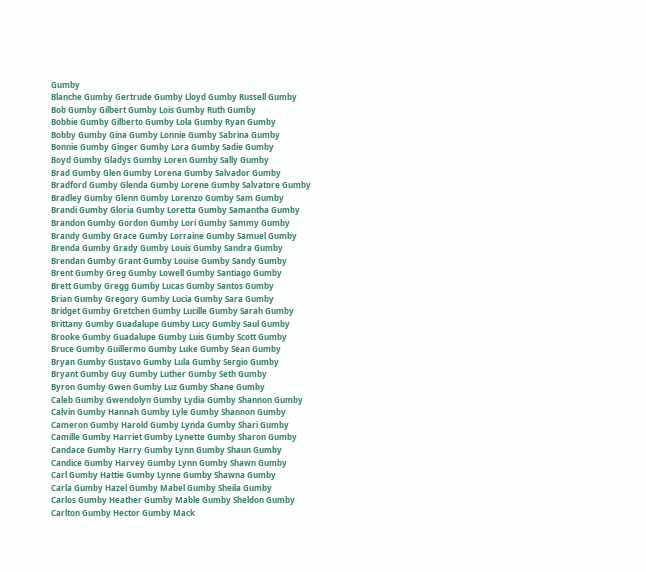Gumby
Blanche Gumby Gertrude Gumby Lloyd Gumby Russell Gumby
Bob Gumby Gilbert Gumby Lois Gumby Ruth Gumby
Bobbie Gumby Gilberto Gumby Lola Gumby Ryan Gumby
Bobby Gumby Gina Gumby Lonnie Gumby Sabrina Gumby
Bonnie Gumby Ginger Gumby Lora Gumby Sadie Gumby
Boyd Gumby Gladys Gumby Loren Gumby Sally Gumby
Brad Gumby Glen Gumby Lorena Gumby Salvador Gumby
Bradford Gumby Glenda Gumby Lorene Gumby Salvatore Gumby
Bradley Gumby Glenn Gumby Lorenzo Gumby Sam Gumby
Brandi Gumby Gloria Gumby Loretta Gumby Samantha Gumby
Brandon Gumby Gordon Gumby Lori Gumby Sammy Gumby
Brandy Gumby Grace Gumby Lorraine Gumby Samuel Gumby
Brenda Gumby Grady Gumby Louis Gumby Sandra Gumby
Brendan Gumby Grant Gumby Louise Gumby Sandy Gumby
Brent Gumby Greg Gumby Lowell Gumby Santiago Gumby
Brett Gumby Gregg Gumby Lucas Gumby Santos Gumby
Brian Gumby Gregory Gumby Lucia Gumby Sara Gumby
Bridget Gumby Gretchen Gumby Lucille Gumby Sarah Gumby
Brittany Gumby Guadalupe Gumby Lucy Gumby Saul Gumby
Brooke Gumby Guadalupe Gumby Luis Gumby Scott Gumby
Bruce Gumby Guillermo Gumby Luke Gumby Sean Gumby
Bryan Gumby Gustavo Gumby Lula Gumby Sergio Gumby
Bryant Gumby Guy Gumby Luther Gumby Seth Gumby
Byron Gumby Gwen Gumby Luz Gumby Shane Gumby
Caleb Gumby Gwendolyn Gumby Lydia Gumby Shannon Gumby
Calvin Gumby Hannah Gumby Lyle Gumby Shannon Gumby
Cameron Gumby Harold Gumby Lynda Gumby Shari Gumby
Camille Gumby Harriet Gumby Lynette Gumby Sharon Gumby
Candace Gumby Harry Gumby Lynn Gumby Shaun Gumby
Candice Gumby Harvey Gumby Lynn Gumby Shawn Gumby
Carl Gumby Hattie Gumby Lynne Gumby Shawna Gumby
Carla Gumby Hazel Gumby Mabel Gumby Sheila Gumby
Carlos Gumby Heather Gumby Mable Gumby Sheldon Gumby
Carlton Gumby Hector Gumby Mack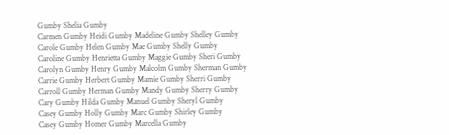Gumby Shelia Gumby
Carmen Gumby Heidi Gumby Madeline Gumby Shelley Gumby
Carole Gumby Helen Gumby Mae Gumby Shelly Gumby
Caroline Gumby Henrietta Gumby Maggie Gumby Sheri Gumby
Carolyn Gumby Henry Gumby Malcolm Gumby Sherman Gumby
Carrie Gumby Herbert Gumby Mamie Gumby Sherri Gumby
Carroll Gumby Herman Gumby Mandy Gumby Sherry Gumby
Cary Gumby Hilda Gumby Manuel Gumby Sheryl Gumby
Casey Gumby Holly Gumby Marc Gumby Shirley Gumby
Casey Gumby Homer Gumby Marcella Gumby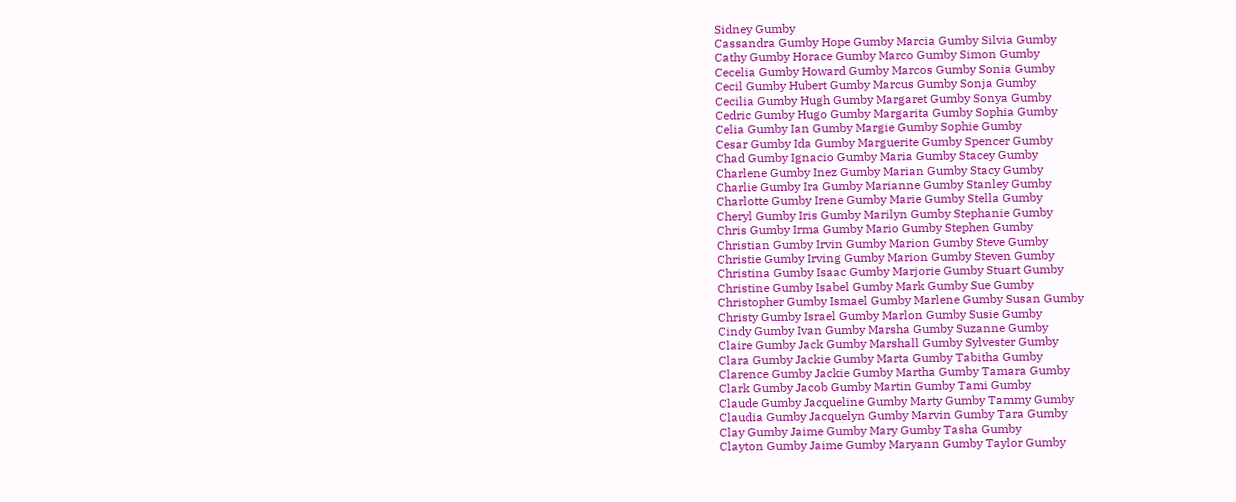Sidney Gumby
Cassandra Gumby Hope Gumby Marcia Gumby Silvia Gumby
Cathy Gumby Horace Gumby Marco Gumby Simon Gumby
Cecelia Gumby Howard Gumby Marcos Gumby Sonia Gumby
Cecil Gumby Hubert Gumby Marcus Gumby Sonja Gumby
Cecilia Gumby Hugh Gumby Margaret Gumby Sonya Gumby
Cedric Gumby Hugo Gumby Margarita Gumby Sophia Gumby
Celia Gumby Ian Gumby Margie Gumby Sophie Gumby
Cesar Gumby Ida Gumby Marguerite Gumby Spencer Gumby
Chad Gumby Ignacio Gumby Maria Gumby Stacey Gumby
Charlene Gumby Inez Gumby Marian Gumby Stacy Gumby
Charlie Gumby Ira Gumby Marianne Gumby Stanley Gumby
Charlotte Gumby Irene Gumby Marie Gumby Stella Gumby
Cheryl Gumby Iris Gumby Marilyn Gumby Stephanie Gumby
Chris Gumby Irma Gumby Mario Gumby Stephen Gumby
Christian Gumby Irvin Gumby Marion Gumby Steve Gumby
Christie Gumby Irving Gumby Marion Gumby Steven Gumby
Christina Gumby Isaac Gumby Marjorie Gumby Stuart Gumby
Christine Gumby Isabel Gumby Mark Gumby Sue Gumby
Christopher Gumby Ismael Gumby Marlene Gumby Susan Gumby
Christy Gumby Israel Gumby Marlon Gumby Susie Gumby
Cindy Gumby Ivan Gumby Marsha Gumby Suzanne Gumby
Claire Gumby Jack Gumby Marshall Gumby Sylvester Gumby
Clara Gumby Jackie Gumby Marta Gumby Tabitha Gumby
Clarence Gumby Jackie Gumby Martha Gumby Tamara Gumby
Clark Gumby Jacob Gumby Martin Gumby Tami Gumby
Claude Gumby Jacqueline Gumby Marty Gumby Tammy Gumby
Claudia Gumby Jacquelyn Gumby Marvin Gumby Tara Gumby
Clay Gumby Jaime Gumby Mary Gumby Tasha Gumby
Clayton Gumby Jaime Gumby Maryann Gumby Taylor Gumby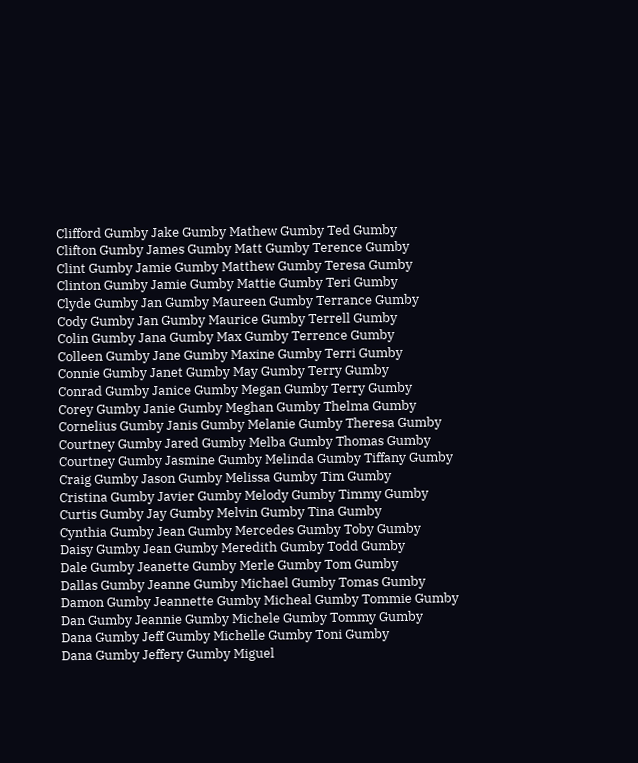Clifford Gumby Jake Gumby Mathew Gumby Ted Gumby
Clifton Gumby James Gumby Matt Gumby Terence Gumby
Clint Gumby Jamie Gumby Matthew Gumby Teresa Gumby
Clinton Gumby Jamie Gumby Mattie Gumby Teri Gumby
Clyde Gumby Jan Gumby Maureen Gumby Terrance Gumby
Cody Gumby Jan Gumby Maurice Gumby Terrell Gumby
Colin Gumby Jana Gumby Max Gumby Terrence Gumby
Colleen Gumby Jane Gumby Maxine Gumby Terri Gumby
Connie Gumby Janet Gumby May Gumby Terry Gumby
Conrad Gumby Janice Gumby Megan Gumby Terry Gumby
Corey Gumby Janie Gumby Meghan Gumby Thelma Gumby
Cornelius Gumby Janis Gumby Melanie Gumby Theresa Gumby
Courtney Gumby Jared Gumby Melba Gumby Thomas Gumby
Courtney Gumby Jasmine Gumby Melinda Gumby Tiffany Gumby
Craig Gumby Jason Gumby Melissa Gumby Tim Gumby
Cristina Gumby Javier Gumby Melody Gumby Timmy Gumby
Curtis Gumby Jay Gumby Melvin Gumby Tina Gumby
Cynthia Gumby Jean Gumby Mercedes Gumby Toby Gumby
Daisy Gumby Jean Gumby Meredith Gumby Todd Gumby
Dale Gumby Jeanette Gumby Merle Gumby Tom Gumby
Dallas Gumby Jeanne Gumby Michael Gumby Tomas Gumby
Damon Gumby Jeannette Gumby Micheal Gumby Tommie Gumby
Dan Gumby Jeannie Gumby Michele Gumby Tommy Gumby
Dana Gumby Jeff Gumby Michelle Gumby Toni Gumby
Dana Gumby Jeffery Gumby Miguel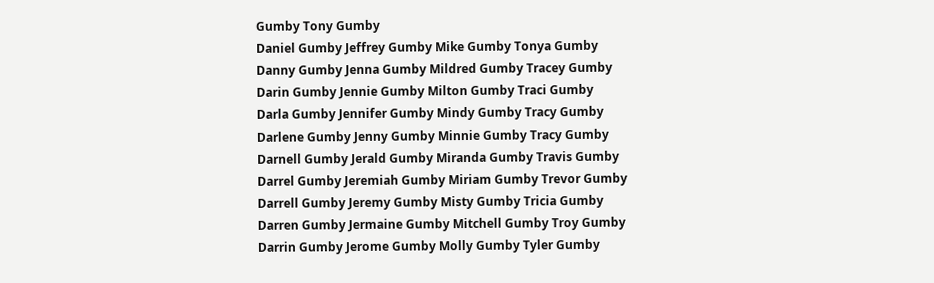Gumby Tony Gumby
Daniel Gumby Jeffrey Gumby Mike Gumby Tonya Gumby
Danny Gumby Jenna Gumby Mildred Gumby Tracey Gumby
Darin Gumby Jennie Gumby Milton Gumby Traci Gumby
Darla Gumby Jennifer Gumby Mindy Gumby Tracy Gumby
Darlene Gumby Jenny Gumby Minnie Gumby Tracy Gumby
Darnell Gumby Jerald Gumby Miranda Gumby Travis Gumby
Darrel Gumby Jeremiah Gumby Miriam Gumby Trevor Gumby
Darrell Gumby Jeremy Gumby Misty Gumby Tricia Gumby
Darren Gumby Jermaine Gumby Mitchell Gumby Troy Gumby
Darrin Gumby Jerome Gumby Molly Gumby Tyler Gumby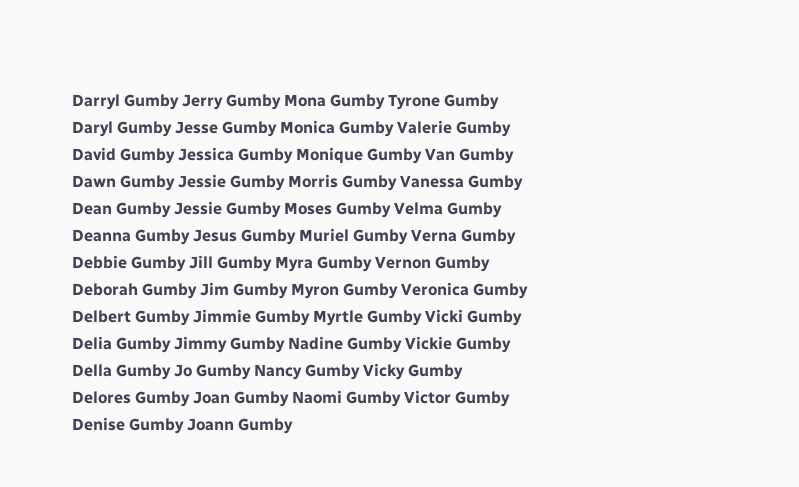Darryl Gumby Jerry Gumby Mona Gumby Tyrone Gumby
Daryl Gumby Jesse Gumby Monica Gumby Valerie Gumby
David Gumby Jessica Gumby Monique Gumby Van Gumby
Dawn Gumby Jessie Gumby Morris Gumby Vanessa Gumby
Dean Gumby Jessie Gumby Moses Gumby Velma Gumby
Deanna Gumby Jesus Gumby Muriel Gumby Verna Gumby
Debbie Gumby Jill Gumby Myra Gumby Vernon Gumby
Deborah Gumby Jim Gumby Myron Gumby Veronica Gumby
Delbert Gumby Jimmie Gumby Myrtle Gumby Vicki Gumby
Delia Gumby Jimmy Gumby Nadine Gumby Vickie Gumby
Della Gumby Jo Gumby Nancy Gumby Vicky Gumby
Delores Gumby Joan Gumby Naomi Gumby Victor Gumby
Denise Gumby Joann Gumby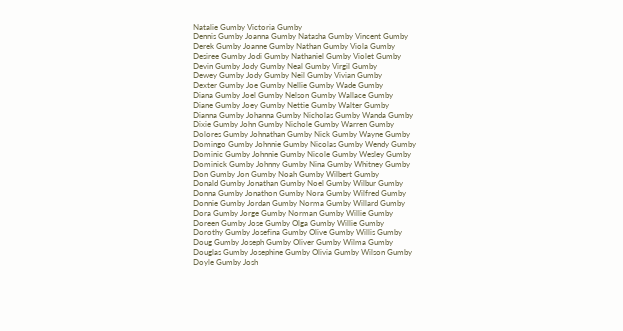Natalie Gumby Victoria Gumby
Dennis Gumby Joanna Gumby Natasha Gumby Vincent Gumby
Derek Gumby Joanne Gumby Nathan Gumby Viola Gumby
Desiree Gumby Jodi Gumby Nathaniel Gumby Violet Gumby
Devin Gumby Jody Gumby Neal Gumby Virgil Gumby
Dewey Gumby Jody Gumby Neil Gumby Vivian Gumby
Dexter Gumby Joe Gumby Nellie Gumby Wade Gumby
Diana Gumby Joel Gumby Nelson Gumby Wallace Gumby
Diane Gumby Joey Gumby Nettie Gumby Walter Gumby
Dianna Gumby Johanna Gumby Nicholas Gumby Wanda Gumby
Dixie Gumby John Gumby Nichole Gumby Warren Gumby
Dolores Gumby Johnathan Gumby Nick Gumby Wayne Gumby
Domingo Gumby Johnnie Gumby Nicolas Gumby Wendy Gumby
Dominic Gumby Johnnie Gumby Nicole Gumby Wesley Gumby
Dominick Gumby Johnny Gumby Nina Gumby Whitney Gumby
Don Gumby Jon Gumby Noah Gumby Wilbert Gumby
Donald Gumby Jonathan Gumby Noel Gumby Wilbur Gumby
Donna Gumby Jonathon Gumby Nora Gumby Wilfred Gumby
Donnie Gumby Jordan Gumby Norma Gumby Willard Gumby
Dora Gumby Jorge Gumby Norman Gumby Willie Gumby
Doreen Gumby Jose Gumby Olga Gumby Willie Gumby
Dorothy Gumby Josefina Gumby Olive Gumby Willis Gumby
Doug Gumby Joseph Gumby Oliver Gumby Wilma Gumby
Douglas Gumby Josephine Gumby Olivia Gumby Wilson Gumby
Doyle Gumby Josh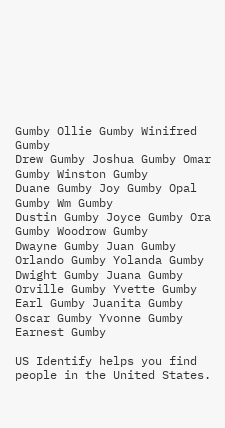Gumby Ollie Gumby Winifred Gumby
Drew Gumby Joshua Gumby Omar Gumby Winston Gumby
Duane Gumby Joy Gumby Opal Gumby Wm Gumby
Dustin Gumby Joyce Gumby Ora Gumby Woodrow Gumby
Dwayne Gumby Juan Gumby Orlando Gumby Yolanda Gumby
Dwight Gumby Juana Gumby Orville Gumby Yvette Gumby
Earl Gumby Juanita Gumby Oscar Gumby Yvonne Gumby
Earnest Gumby

US Identify helps you find people in the United States.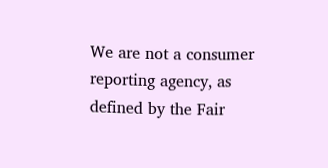We are not a consumer reporting agency, as defined by the Fair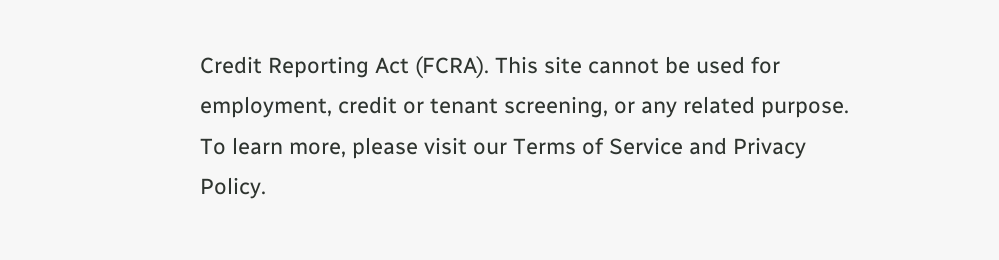Credit Reporting Act (FCRA). This site cannot be used for employment, credit or tenant screening, or any related purpose. To learn more, please visit our Terms of Service and Privacy Policy.